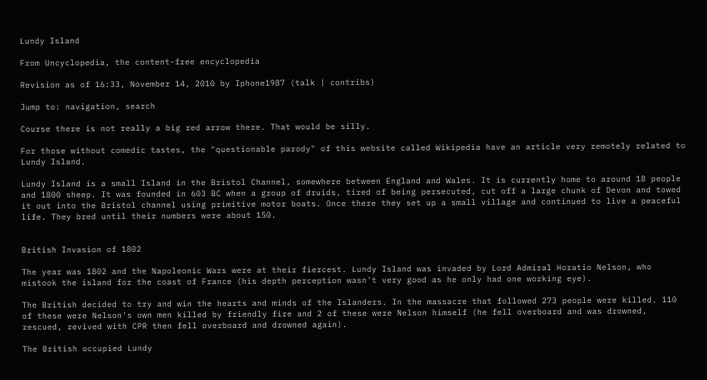Lundy Island

From Uncyclopedia, the content-free encyclopedia

Revision as of 16:33, November 14, 2010 by Iphone1987 (talk | contribs)

Jump to: navigation, search

Course there is not really a big red arrow there. That would be silly.

For those without comedic tastes, the "questionable parody" of this website called Wikipedia have an article very remotely related to Lundy Island.

Lundy Island is a small Island in the Bristol Channel, somewhere between England and Wales. It is currently home to around 18 people and 1800 sheep. It was founded in 603 BC when a group of druids, tired of being persecuted, cut off a large chunk of Devon and towed it out into the Bristol channel using primitive motor boats. Once there they set up a small village and continued to live a peaceful life. They bred until their numbers were about 150.


British Invasion of 1802

The year was 1802 and the Napoleonic Wars were at their fiercest. Lundy Island was invaded by Lord Admiral Horatio Nelson, who mistook the island for the coast of France (his depth perception wasn't very good as he only had one working eye).

The British decided to try and win the hearts and minds of the Islanders. In the massacre that followed 273 people were killed. 110 of these were Nelson's own men killed by friendly fire and 2 of these were Nelson himself (he fell overboard and was drowned, rescued, revived with CPR then fell overboard and drowned again).

The British occupied Lundy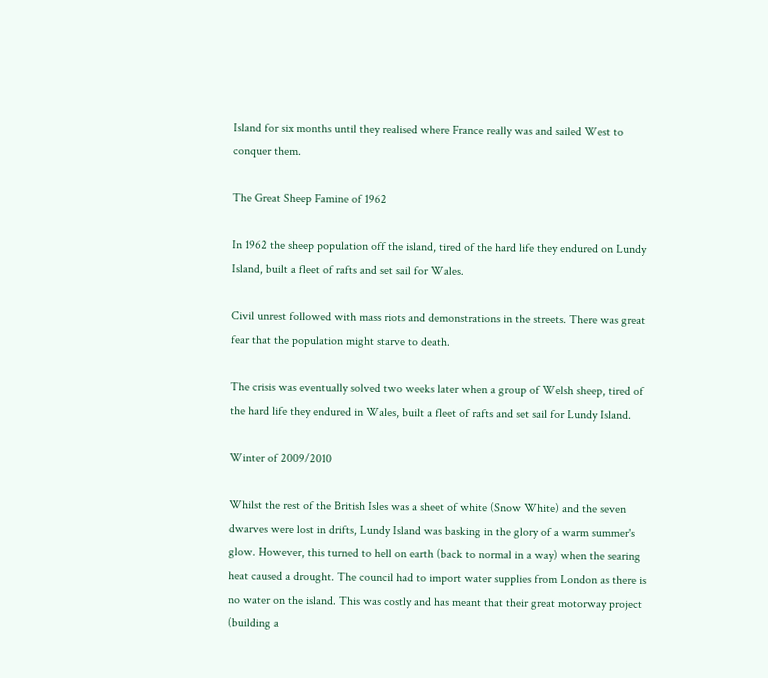Island for six months until they realised where France really was and sailed West to conquer them.

The Great Sheep Famine of 1962

In 1962 the sheep population off the island, tired of the hard life they endured on Lundy Island, built a fleet of rafts and set sail for Wales.

Civil unrest followed with mass riots and demonstrations in the streets. There was great fear that the population might starve to death.

The crisis was eventually solved two weeks later when a group of Welsh sheep, tired of the hard life they endured in Wales, built a fleet of rafts and set sail for Lundy Island.

Winter of 2009/2010

Whilst the rest of the British Isles was a sheet of white (Snow White) and the seven dwarves were lost in drifts, Lundy Island was basking in the glory of a warm summer's glow. However, this turned to hell on earth (back to normal in a way) when the searing heat caused a drought. The council had to import water supplies from London as there is no water on the island. This was costly and has meant that their great motorway project (building a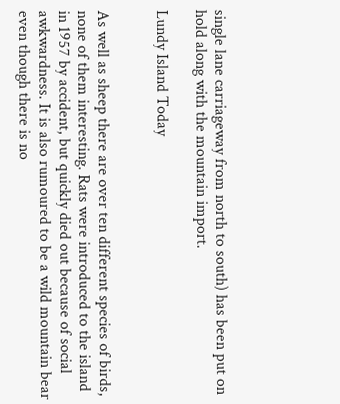single lane carriageway from north to south) has been put on hold along with the mountain import.

Lundy Island Today


As well as sheep there are over ten different species of birds, none of them interesting. Rats were introduced to the island in 1957 by accident, but quickly died out because of social awkwardness. It is also rumoured to be a wild mountain bear even though there is no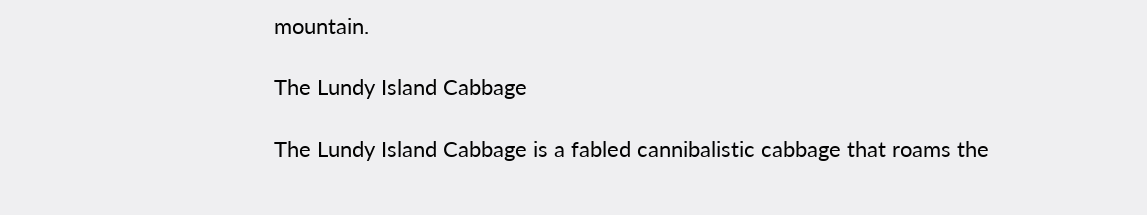mountain.

The Lundy Island Cabbage

The Lundy Island Cabbage is a fabled cannibalistic cabbage that roams the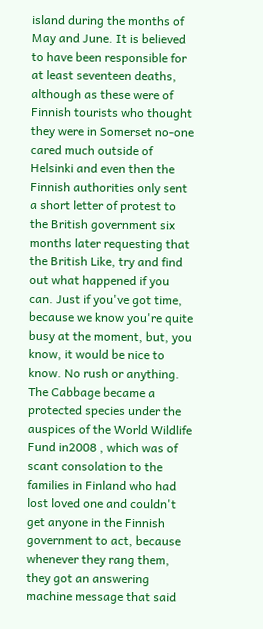island during the months of May and June. It is believed to have been responsible for at least seventeen deaths, although as these were of Finnish tourists who thought they were in Somerset no-one cared much outside of Helsinki and even then the Finnish authorities only sent a short letter of protest to the British government six months later requesting that the British Like, try and find out what happened if you can. Just if you've got time, because we know you're quite busy at the moment, but, you know, it would be nice to know. No rush or anything. The Cabbage became a protected species under the auspices of the World Wildlife Fund in2008 , which was of scant consolation to the families in Finland who had lost loved one and couldn't get anyone in the Finnish government to act, because whenever they rang them, they got an answering machine message that said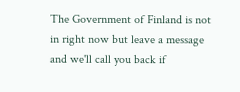The Government of Finland is not in right now but leave a message and we'll call you back if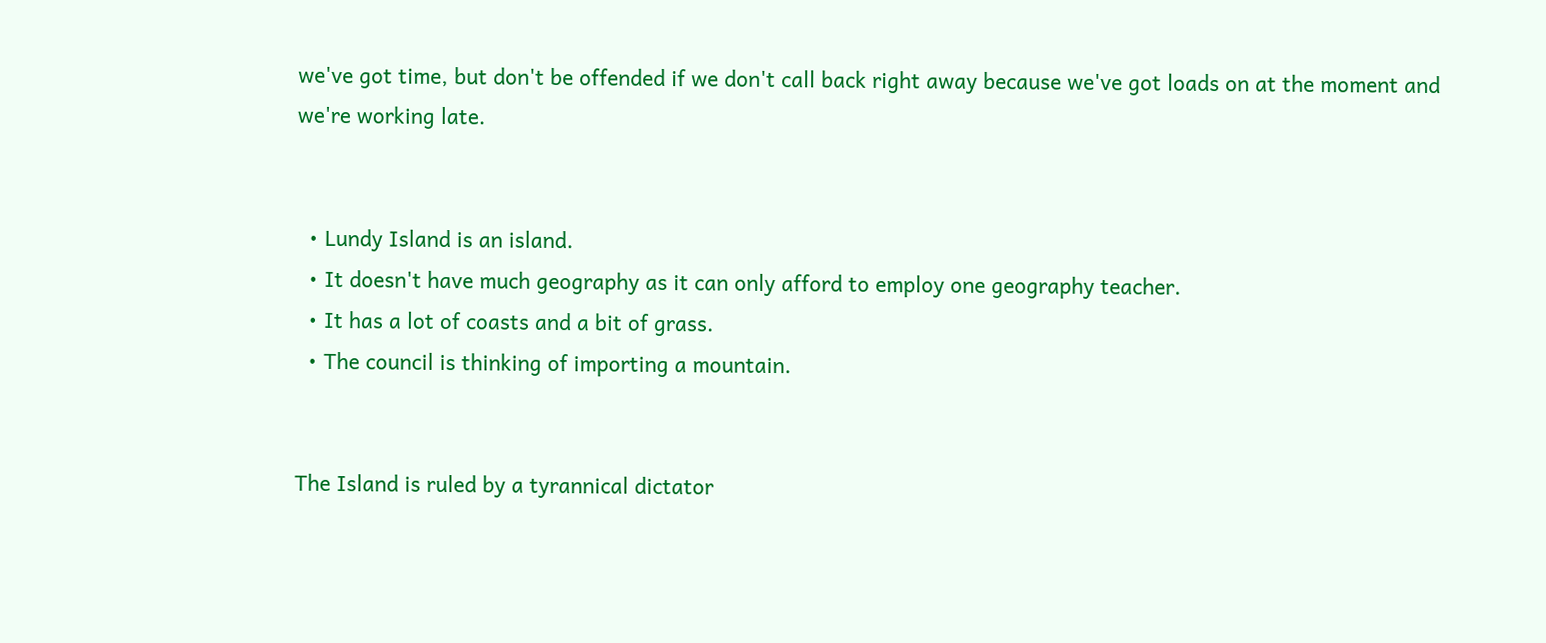we've got time, but don't be offended if we don't call back right away because we've got loads on at the moment and we're working late.


  • Lundy Island is an island.
  • It doesn't have much geography as it can only afford to employ one geography teacher.
  • It has a lot of coasts and a bit of grass.
  • The council is thinking of importing a mountain.


The Island is ruled by a tyrannical dictator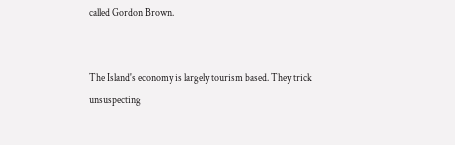called Gordon Brown.


The Island's economy is largely tourism based. They trick unsuspecting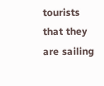tourists that they are sailing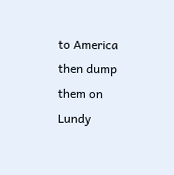to America then dump them on Lundy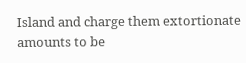Island and charge them extortionate amounts to be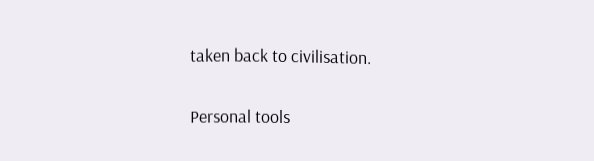taken back to civilisation.

Personal tools